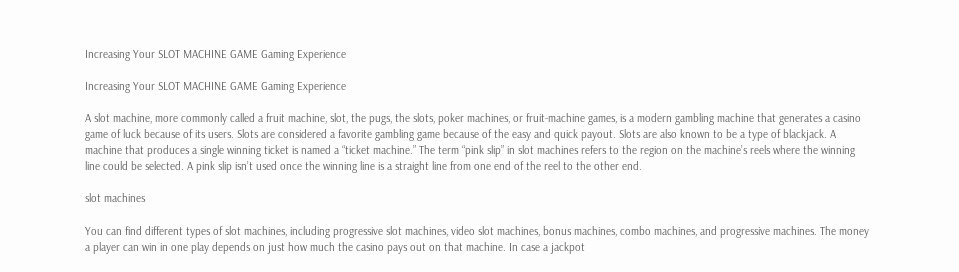Increasing Your SLOT MACHINE GAME Gaming Experience

Increasing Your SLOT MACHINE GAME Gaming Experience

A slot machine, more commonly called a fruit machine, slot, the pugs, the slots, poker machines, or fruit-machine games, is a modern gambling machine that generates a casino game of luck because of its users. Slots are considered a favorite gambling game because of the easy and quick payout. Slots are also known to be a type of blackjack. A machine that produces a single winning ticket is named a “ticket machine.” The term “pink slip” in slot machines refers to the region on the machine’s reels where the winning line could be selected. A pink slip isn’t used once the winning line is a straight line from one end of the reel to the other end.

slot machines

You can find different types of slot machines, including progressive slot machines, video slot machines, bonus machines, combo machines, and progressive machines. The money a player can win in one play depends on just how much the casino pays out on that machine. In case a jackpot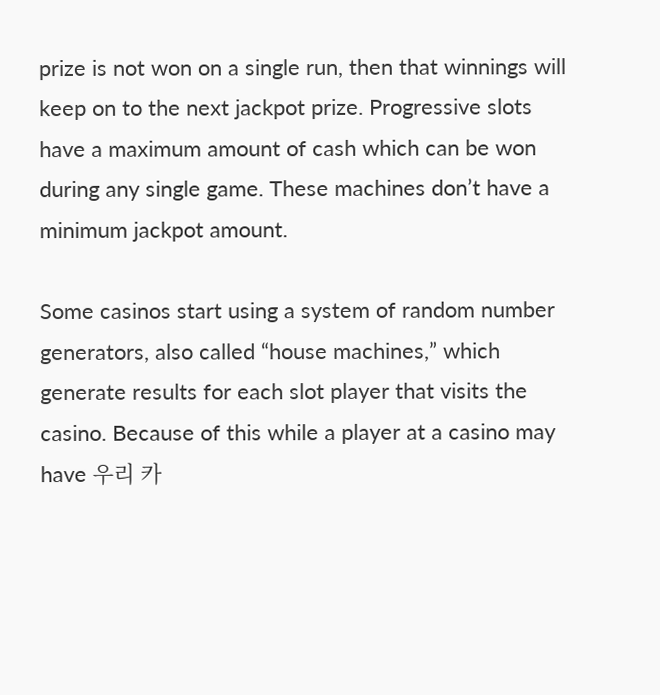prize is not won on a single run, then that winnings will keep on to the next jackpot prize. Progressive slots have a maximum amount of cash which can be won during any single game. These machines don’t have a minimum jackpot amount.

Some casinos start using a system of random number generators, also called “house machines,” which generate results for each slot player that visits the casino. Because of this while a player at a casino may have 우리 카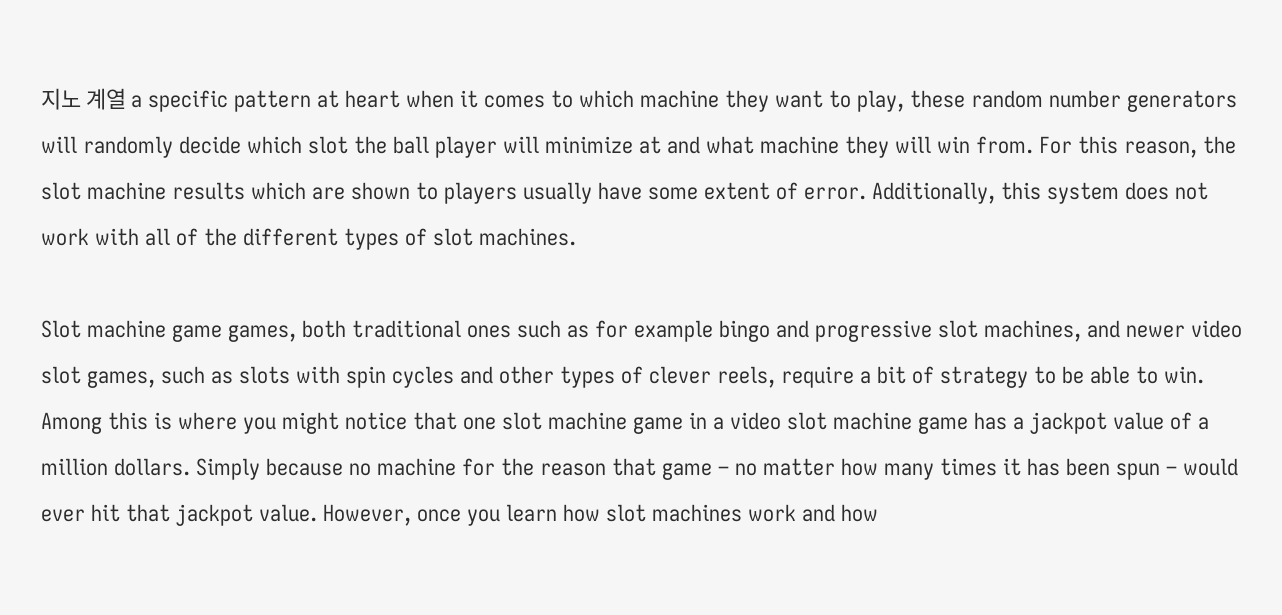지노 계열 a specific pattern at heart when it comes to which machine they want to play, these random number generators will randomly decide which slot the ball player will minimize at and what machine they will win from. For this reason, the slot machine results which are shown to players usually have some extent of error. Additionally, this system does not work with all of the different types of slot machines.

Slot machine game games, both traditional ones such as for example bingo and progressive slot machines, and newer video slot games, such as slots with spin cycles and other types of clever reels, require a bit of strategy to be able to win. Among this is where you might notice that one slot machine game in a video slot machine game has a jackpot value of a million dollars. Simply because no machine for the reason that game – no matter how many times it has been spun – would ever hit that jackpot value. However, once you learn how slot machines work and how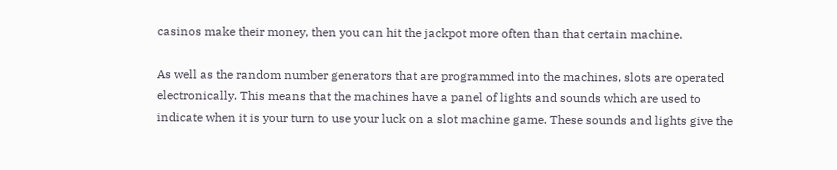casinos make their money, then you can hit the jackpot more often than that certain machine.

As well as the random number generators that are programmed into the machines, slots are operated electronically. This means that the machines have a panel of lights and sounds which are used to indicate when it is your turn to use your luck on a slot machine game. These sounds and lights give the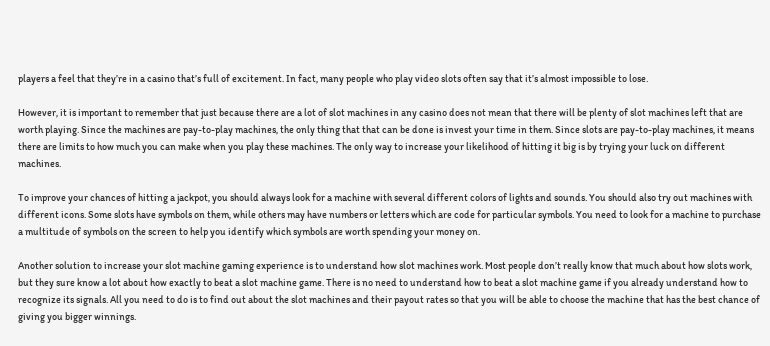players a feel that they’re in a casino that’s full of excitement. In fact, many people who play video slots often say that it’s almost impossible to lose.

However, it is important to remember that just because there are a lot of slot machines in any casino does not mean that there will be plenty of slot machines left that are worth playing. Since the machines are pay-to-play machines, the only thing that that can be done is invest your time in them. Since slots are pay-to-play machines, it means there are limits to how much you can make when you play these machines. The only way to increase your likelihood of hitting it big is by trying your luck on different machines.

To improve your chances of hitting a jackpot, you should always look for a machine with several different colors of lights and sounds. You should also try out machines with different icons. Some slots have symbols on them, while others may have numbers or letters which are code for particular symbols. You need to look for a machine to purchase a multitude of symbols on the screen to help you identify which symbols are worth spending your money on.

Another solution to increase your slot machine gaming experience is to understand how slot machines work. Most people don’t really know that much about how slots work, but they sure know a lot about how exactly to beat a slot machine game. There is no need to understand how to beat a slot machine game if you already understand how to recognize its signals. All you need to do is to find out about the slot machines and their payout rates so that you will be able to choose the machine that has the best chance of giving you bigger winnings.